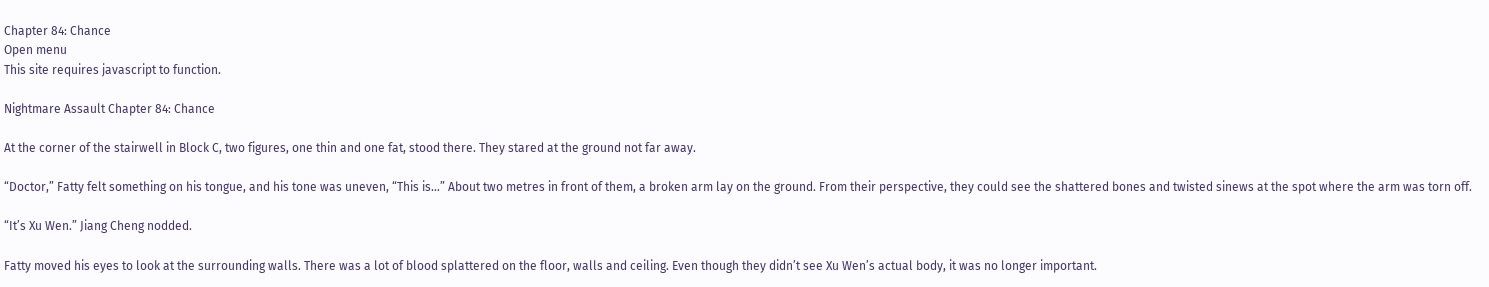Chapter 84: Chance
Open menu
This site requires javascript to function.

Nightmare Assault Chapter 84: Chance

At the corner of the stairwell in Block C, two figures, one thin and one fat, stood there. They stared at the ground not far away.

“Doctor,” Fatty felt something on his tongue, and his tone was uneven, “This is…” About two metres in front of them, a broken arm lay on the ground. From their perspective, they could see the shattered bones and twisted sinews at the spot where the arm was torn off.

“It’s Xu Wen.” Jiang Cheng nodded.

Fatty moved his eyes to look at the surrounding walls. There was a lot of blood splattered on the floor, walls and ceiling. Even though they didn’t see Xu Wen’s actual body, it was no longer important.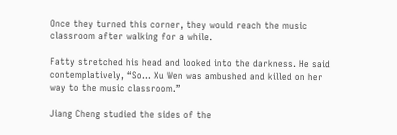Once they turned this corner, they would reach the music classroom after walking for a while.

Fatty stretched his head and looked into the darkness. He said contemplatively, “So… Xu Wen was ambushed and killed on her way to the music classroom.”

Jiang Cheng studied the sides of the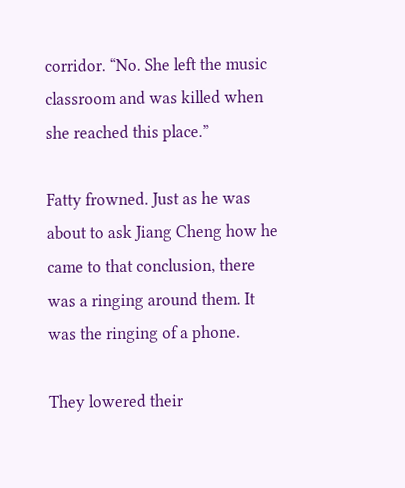corridor. “No. She left the music classroom and was killed when she reached this place.”

Fatty frowned. Just as he was about to ask Jiang Cheng how he came to that conclusion, there was a ringing around them. It was the ringing of a phone.

They lowered their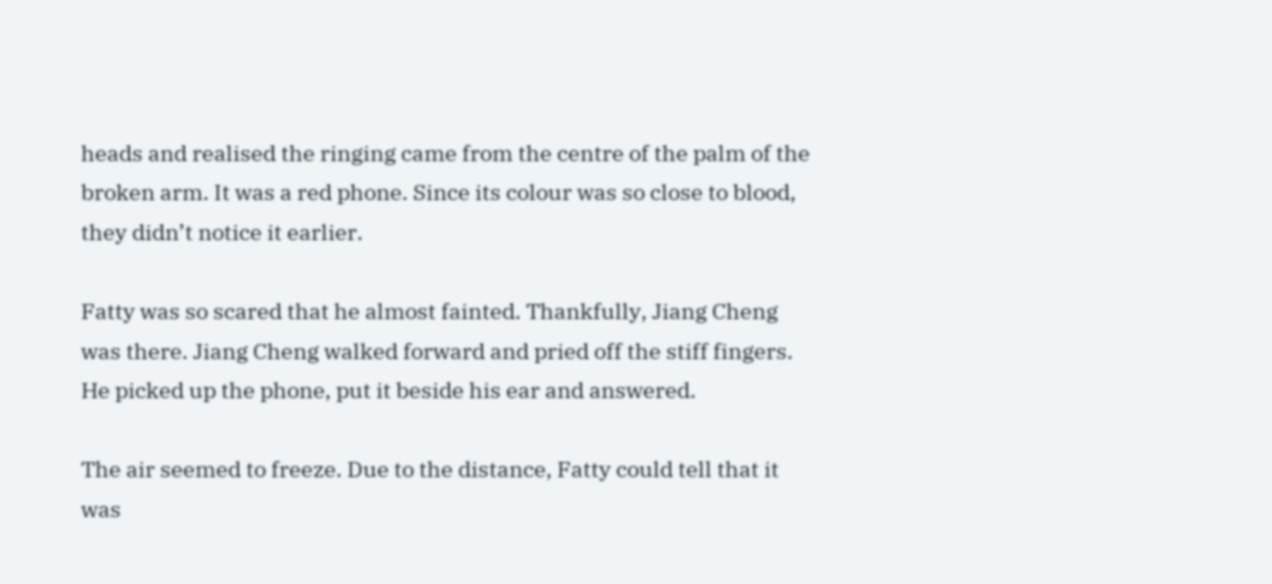heads and realised the ringing came from the centre of the palm of the broken arm. It was a red phone. Since its colour was so close to blood, they didn’t notice it earlier.

Fatty was so scared that he almost fainted. Thankfully, Jiang Cheng was there. Jiang Cheng walked forward and pried off the stiff fingers. He picked up the phone, put it beside his ear and answered.

The air seemed to freeze. Due to the distance, Fatty could tell that it was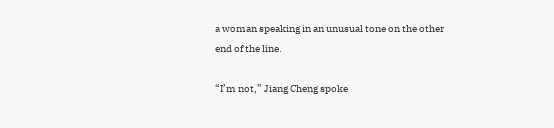a woman speaking in an unusual tone on the other end of the line.

“I’m not,” Jiang Cheng spoke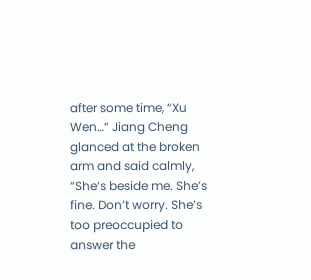after some time, “Xu Wen…” Jiang Cheng glanced at the broken arm and said calmly, “She’s beside me. She’s fine. Don’t worry. She’s too preoccupied to answer the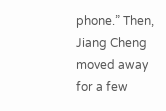phone.” Then, Jiang Cheng moved away for a few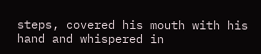steps, covered his mouth with his hand and whispered in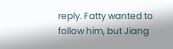reply. Fatty wanted to follow him, but Jiang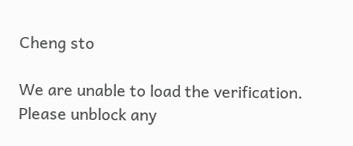Cheng sto

We are unable to load the verification.
Please unblock any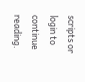scripts or login to continue reading.